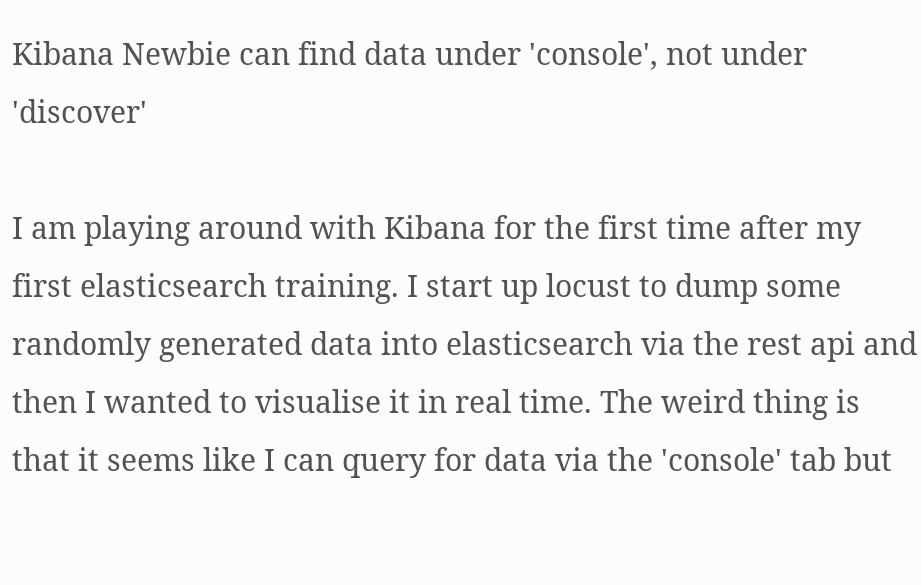Kibana Newbie can find data under 'console', not under 'discover'

I am playing around with Kibana for the first time after my first elasticsearch training. I start up locust to dump some randomly generated data into elasticsearch via the rest api and then I wanted to visualise it in real time. The weird thing is that it seems like I can query for data via the 'console' tab but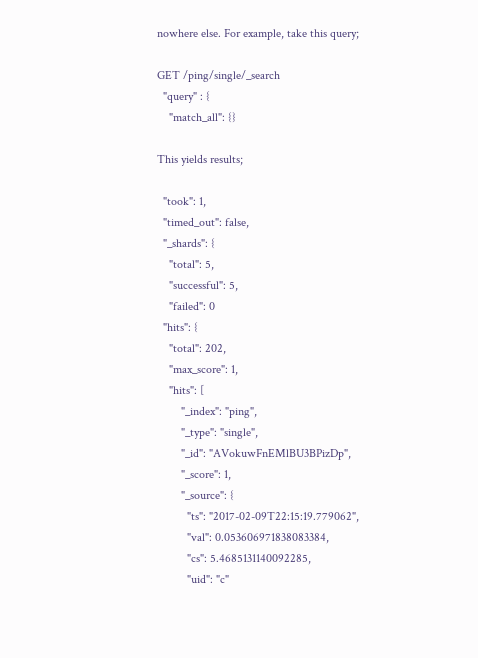nowhere else. For example, take this query;

GET /ping/single/_search
  "query" : {
    "match_all": {}

This yields results;

  "took": 1,
  "timed_out": false,
  "_shards": {
    "total": 5,
    "successful": 5,
    "failed": 0
  "hits": {
    "total": 202,
    "max_score": 1,
    "hits": [
        "_index": "ping",
        "_type": "single",
        "_id": "AVokuwFnEMlBU3BPizDp",
        "_score": 1,
        "_source": {
          "ts": "2017-02-09T22:15:19.779062",
          "val": 0.053606971838083384,
          "cs": 5.4685131140092285,
          "uid": "c"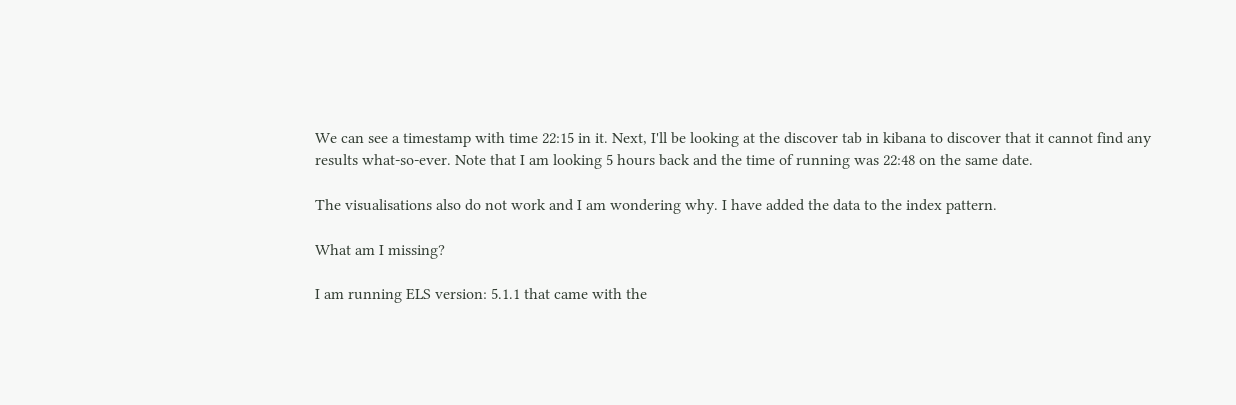We can see a timestamp with time 22:15 in it. Next, I'll be looking at the discover tab in kibana to discover that it cannot find any results what-so-ever. Note that I am looking 5 hours back and the time of running was 22:48 on the same date.

The visualisations also do not work and I am wondering why. I have added the data to the index pattern.

What am I missing?

I am running ELS version: 5.1.1 that came with the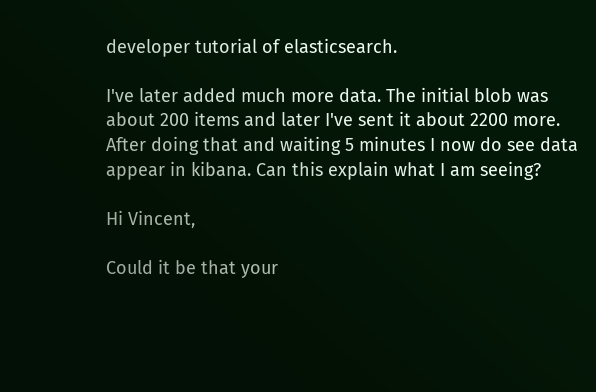developer tutorial of elasticsearch.

I've later added much more data. The initial blob was about 200 items and later I've sent it about 2200 more. After doing that and waiting 5 minutes I now do see data appear in kibana. Can this explain what I am seeing?

Hi Vincent,

Could it be that your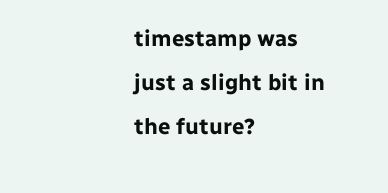timestamp was just a slight bit in the future?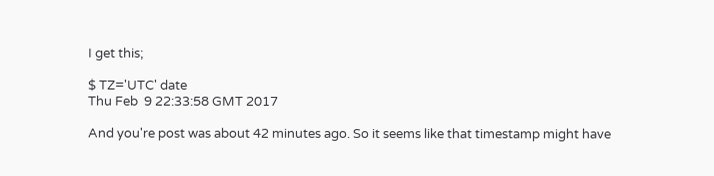I get this;

$ TZ='UTC' date
Thu Feb  9 22:33:58 GMT 2017

And you're post was about 42 minutes ago. So it seems like that timestamp might have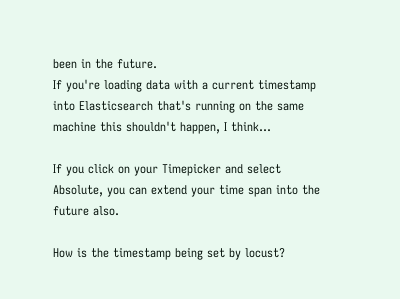been in the future.
If you're loading data with a current timestamp into Elasticsearch that's running on the same machine this shouldn't happen, I think...

If you click on your Timepicker and select Absolute, you can extend your time span into the future also.

How is the timestamp being set by locust?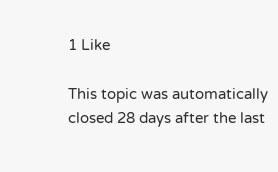1 Like

This topic was automatically closed 28 days after the last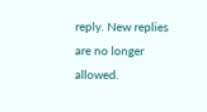reply. New replies are no longer allowed.